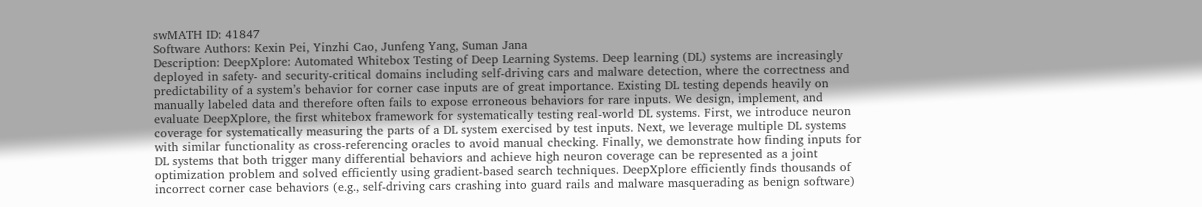swMATH ID: 41847
Software Authors: Kexin Pei, Yinzhi Cao, Junfeng Yang, Suman Jana
Description: DeepXplore: Automated Whitebox Testing of Deep Learning Systems. Deep learning (DL) systems are increasingly deployed in safety- and security-critical domains including self-driving cars and malware detection, where the correctness and predictability of a system’s behavior for corner case inputs are of great importance. Existing DL testing depends heavily on manually labeled data and therefore often fails to expose erroneous behaviors for rare inputs. We design, implement, and evaluate DeepXplore, the first whitebox framework for systematically testing real-world DL systems. First, we introduce neuron coverage for systematically measuring the parts of a DL system exercised by test inputs. Next, we leverage multiple DL systems with similar functionality as cross-referencing oracles to avoid manual checking. Finally, we demonstrate how finding inputs for DL systems that both trigger many differential behaviors and achieve high neuron coverage can be represented as a joint optimization problem and solved efficiently using gradient-based search techniques. DeepXplore efficiently finds thousands of incorrect corner case behaviors (e.g., self-driving cars crashing into guard rails and malware masquerading as benign software)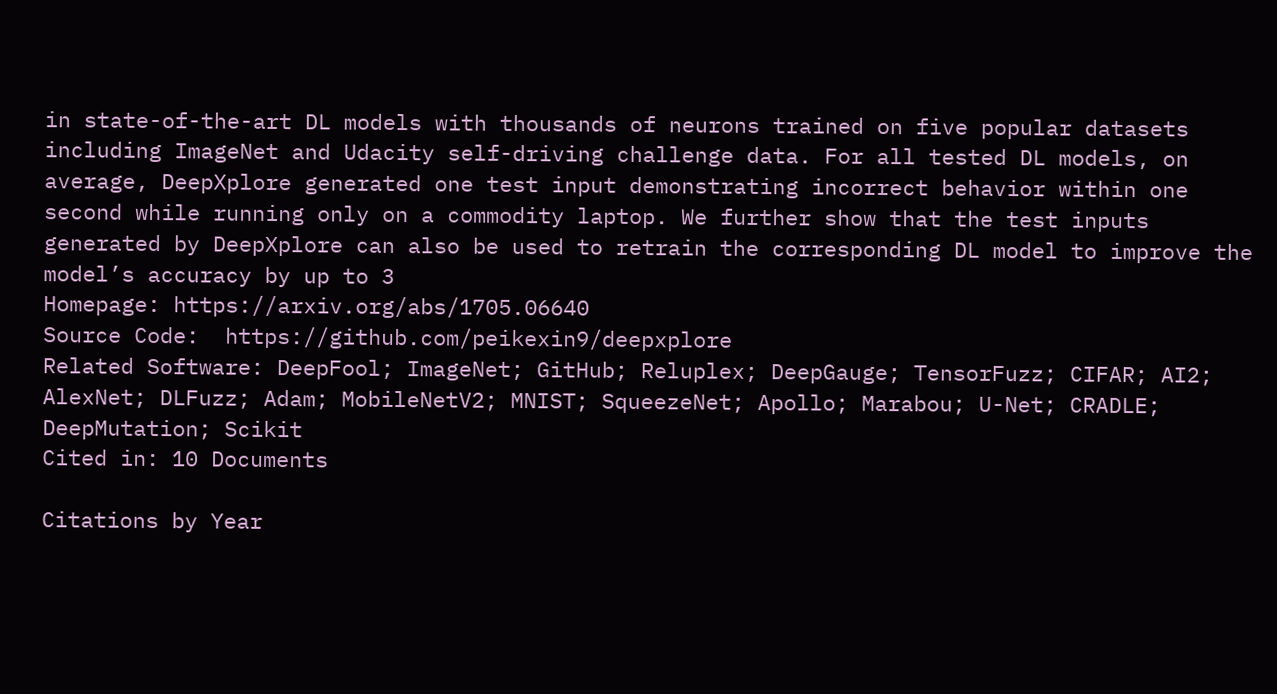in state-of-the-art DL models with thousands of neurons trained on five popular datasets including ImageNet and Udacity self-driving challenge data. For all tested DL models, on average, DeepXplore generated one test input demonstrating incorrect behavior within one second while running only on a commodity laptop. We further show that the test inputs generated by DeepXplore can also be used to retrain the corresponding DL model to improve the model’s accuracy by up to 3
Homepage: https://arxiv.org/abs/1705.06640
Source Code:  https://github.com/peikexin9/deepxplore
Related Software: DeepFool; ImageNet; GitHub; Reluplex; DeepGauge; TensorFuzz; CIFAR; AI2; AlexNet; DLFuzz; Adam; MobileNetV2; MNIST; SqueezeNet; Apollo; Marabou; U-Net; CRADLE; DeepMutation; Scikit
Cited in: 10 Documents

Citations by Year